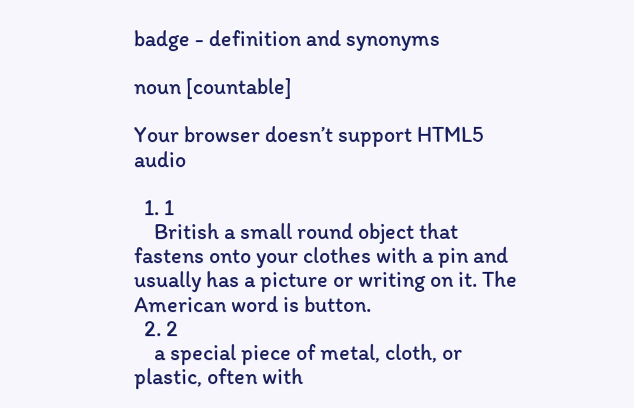badge - definition and synonyms

noun [countable]

Your browser doesn’t support HTML5 audio

  1. 1
    British a small round object that fastens onto your clothes with a pin and usually has a picture or writing on it. The American word is button.
  2. 2
    a special piece of metal, cloth, or plastic, often with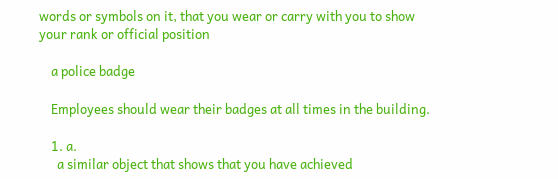words or symbols on it, that you wear or carry with you to show your rank or official position

    a police badge

    Employees should wear their badges at all times in the building.

    1. a.
      a similar object that shows that you have achieved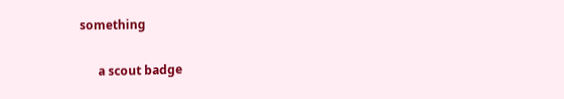something

      a scout badge